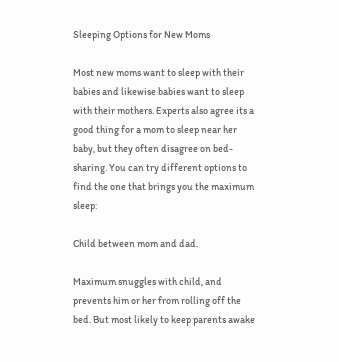Sleeping Options for New Moms

Most new moms want to sleep with their babies and likewise babies want to sleep with their mothers. Experts also agree its a good thing for a mom to sleep near her baby, but they often disagree on bed-sharing. You can try different options to find the one that brings you the maximum sleep:

Child between mom and dad.

Maximum snuggles with child, and prevents him or her from rolling off the bed. But most likely to keep parents awake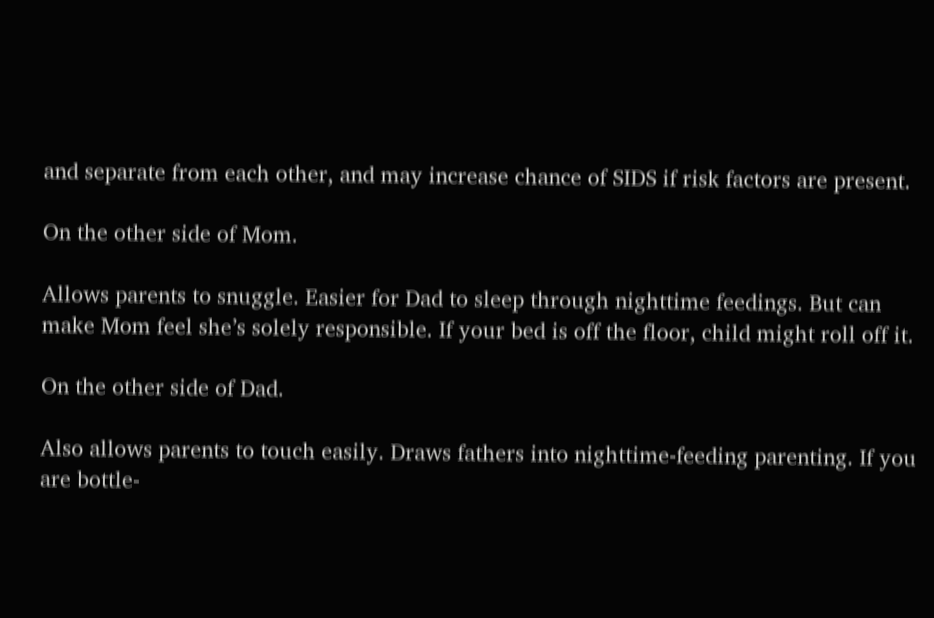and separate from each other, and may increase chance of SIDS if risk factors are present.

On the other side of Mom.

Allows parents to snuggle. Easier for Dad to sleep through nighttime feedings. But can make Mom feel she’s solely responsible. If your bed is off the floor, child might roll off it.

On the other side of Dad.

Also allows parents to touch easily. Draws fathers into nighttime-feeding parenting. If you are bottle-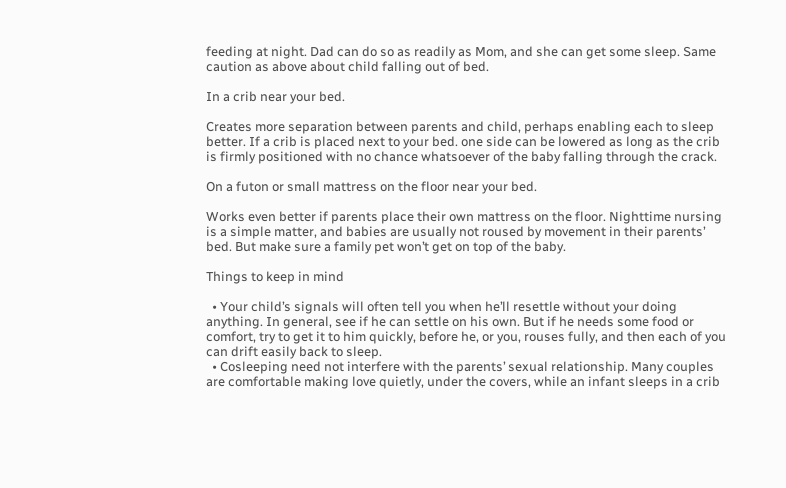feeding at night. Dad can do so as readily as Mom, and she can get some sleep. Same caution as above about child falling out of bed.

In a crib near your bed.

Creates more separation between parents and child, perhaps enabling each to sleep better. If a crib is placed next to your bed. one side can be lowered as long as the crib is firmly positioned with no chance whatsoever of the baby falling through the crack.

On a futon or small mattress on the floor near your bed.

Works even better if parents place their own mattress on the floor. Nighttime nursing is a simple matter, and babies are usually not roused by movement in their parents’ bed. But make sure a family pet won’t get on top of the baby.

Things to keep in mind

  • Your child’s signals will often tell you when he’ll resettle without your doing anything. In general, see if he can settle on his own. But if he needs some food or comfort, try to get it to him quickly, before he, or you, rouses fully, and then each of you can drift easily back to sleep.
  • Cosleeping need not interfere with the parents’ sexual relationship. Many couples are comfortable making love quietly, under the covers, while an infant sleeps in a crib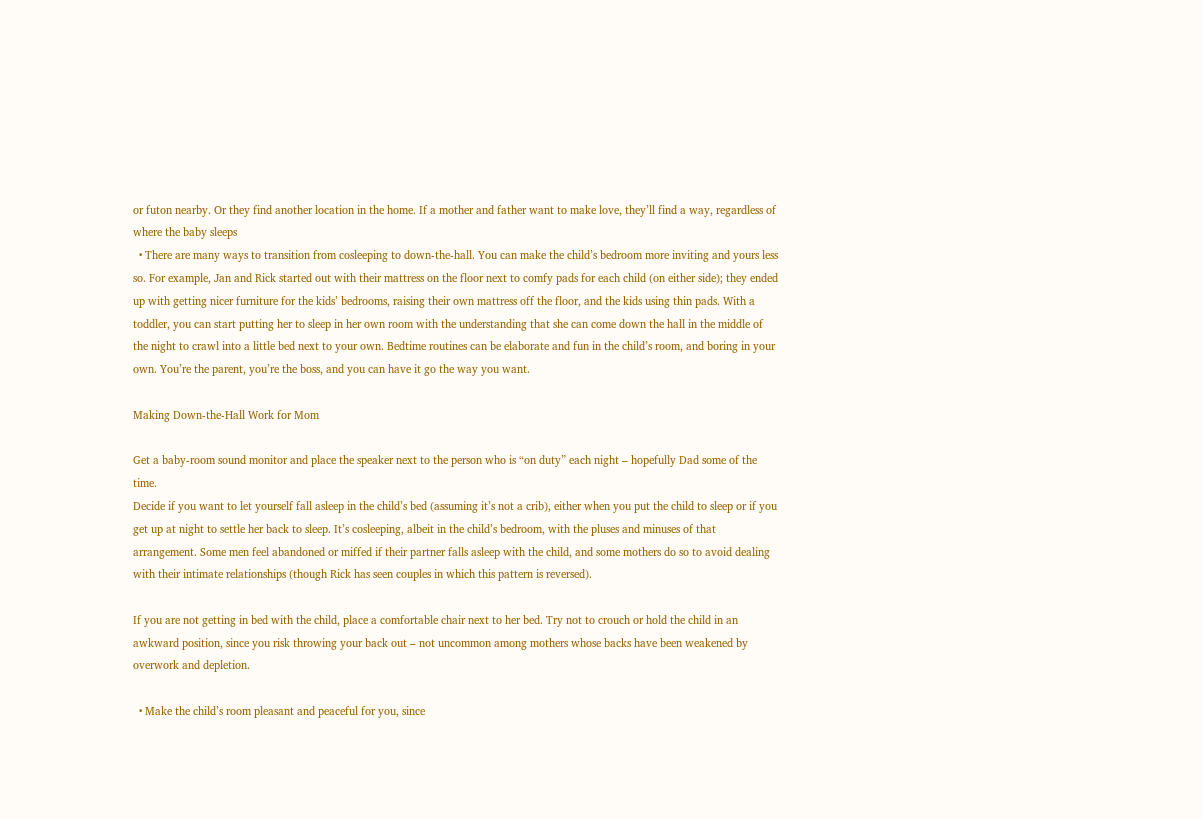or futon nearby. Or they find another location in the home. If a mother and father want to make love, they’ll find a way, regardless of where the baby sleeps
  • There are many ways to transition from cosleeping to down-the-hall. You can make the child’s bedroom more inviting and yours less so. For example, Jan and Rick started out with their mattress on the floor next to comfy pads for each child (on either side); they ended up with getting nicer furniture for the kids’ bedrooms, raising their own mattress off the floor, and the kids using thin pads. With a toddler, you can start putting her to sleep in her own room with the understanding that she can come down the hall in the middle of the night to crawl into a little bed next to your own. Bedtime routines can be elaborate and fun in the child’s room, and boring in your own. You’re the parent, you’re the boss, and you can have it go the way you want.

Making Down-the-Hall Work for Mom

Get a baby-room sound monitor and place the speaker next to the person who is “on duty” each night – hopefully Dad some of the time.
Decide if you want to let yourself fall asleep in the child’s bed (assuming it’s not a crib), either when you put the child to sleep or if you get up at night to settle her back to sleep. It’s cosleeping, albeit in the child’s bedroom, with the pluses and minuses of that arrangement. Some men feel abandoned or miffed if their partner falls asleep with the child, and some mothers do so to avoid dealing with their intimate relationships (though Rick has seen couples in which this pattern is reversed).

If you are not getting in bed with the child, place a comfortable chair next to her bed. Try not to crouch or hold the child in an awkward position, since you risk throwing your back out – not uncommon among mothers whose backs have been weakened by overwork and depletion.

  • Make the child’s room pleasant and peaceful for you, since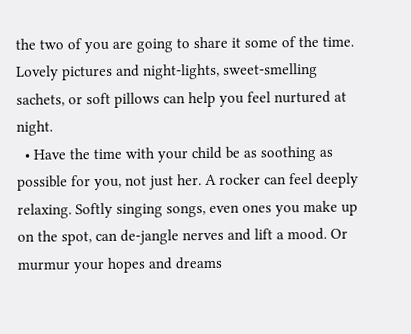the two of you are going to share it some of the time. Lovely pictures and night-lights, sweet-smelling sachets, or soft pillows can help you feel nurtured at night.
  • Have the time with your child be as soothing as possible for you, not just her. A rocker can feel deeply relaxing. Softly singing songs, even ones you make up on the spot, can de-jangle nerves and lift a mood. Or murmur your hopes and dreams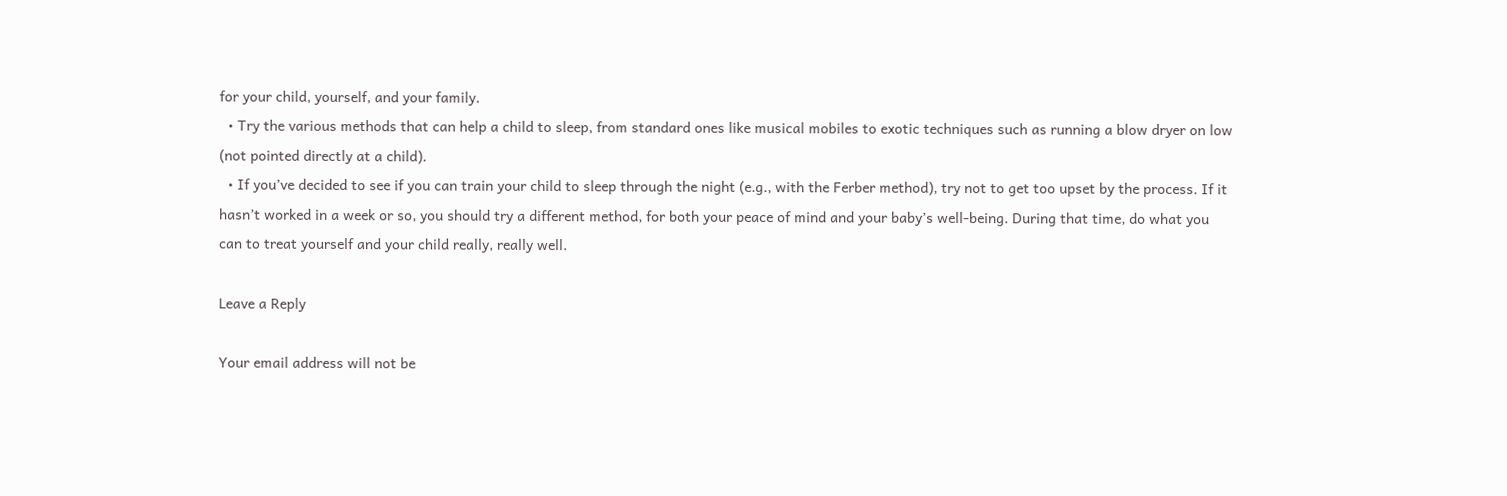for your child, yourself, and your family.
  • Try the various methods that can help a child to sleep, from standard ones like musical mobiles to exotic techniques such as running a blow dryer on low (not pointed directly at a child).
  • If you’ve decided to see if you can train your child to sleep through the night (e.g., with the Ferber method), try not to get too upset by the process. If it hasn’t worked in a week or so, you should try a different method, for both your peace of mind and your baby’s well-being. During that time, do what you can to treat yourself and your child really, really well.

Leave a Reply

Your email address will not be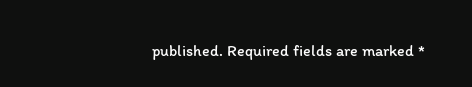published. Required fields are marked *